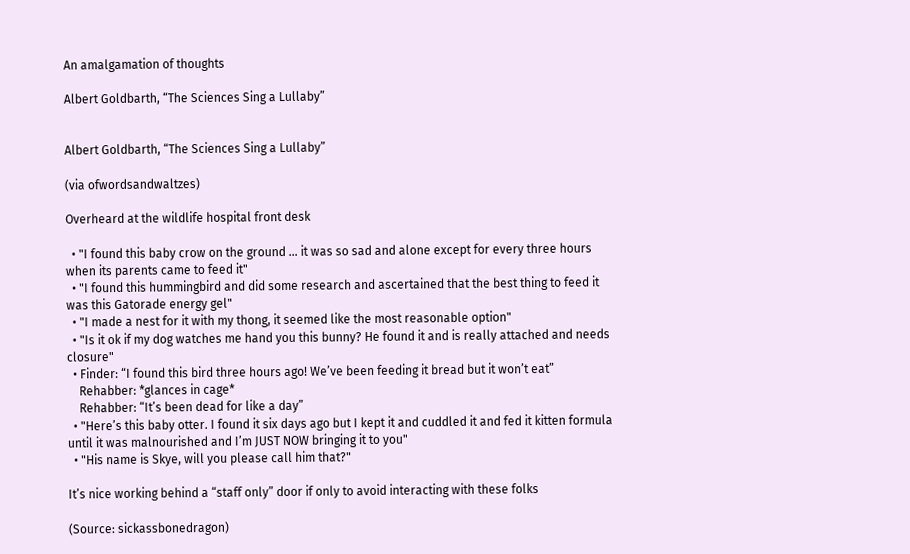An amalgamation of thoughts

Albert Goldbarth, “The Sciences Sing a Lullaby”


Albert Goldbarth, “The Sciences Sing a Lullaby”

(via ofwordsandwaltzes)

Overheard at the wildlife hospital front desk

  • "I found this baby crow on the ground … it was so sad and alone except for every three hours when its parents came to feed it"
  • "I found this hummingbird and did some research and ascertained that the best thing to feed it was this Gatorade energy gel"
  • "I made a nest for it with my thong, it seemed like the most reasonable option"
  • "Is it ok if my dog watches me hand you this bunny? He found it and is really attached and needs closure"
  • Finder: “I found this bird three hours ago! We’ve been feeding it bread but it won’t eat”
    Rehabber: *glances in cage*
    Rehabber: “It’s been dead for like a day”
  • "Here’s this baby otter. I found it six days ago but I kept it and cuddled it and fed it kitten formula until it was malnourished and I’m JUST NOW bringing it to you"
  • "His name is Skye, will you please call him that?"

It’s nice working behind a “staff only” door if only to avoid interacting with these folks

(Source: sickassbonedragon)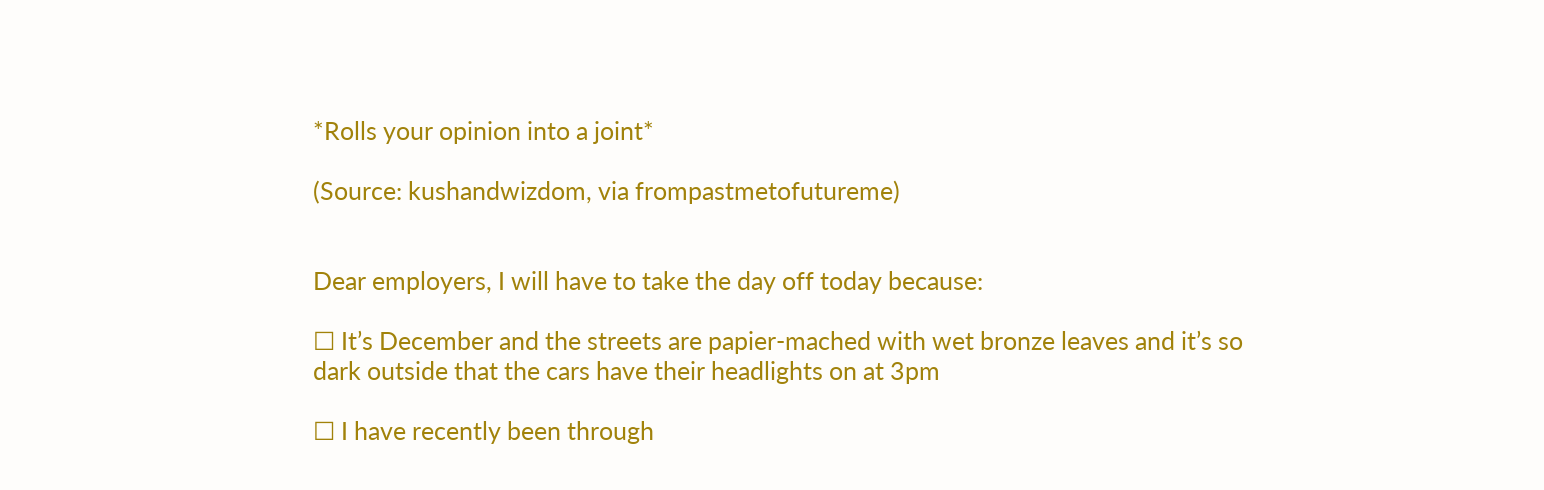*Rolls your opinion into a joint*

(Source: kushandwizdom, via frompastmetofutureme)


Dear employers, I will have to take the day off today because:

☐ It’s December and the streets are papier-mached with wet bronze leaves and it’s so dark outside that the cars have their headlights on at 3pm

☐ I have recently been through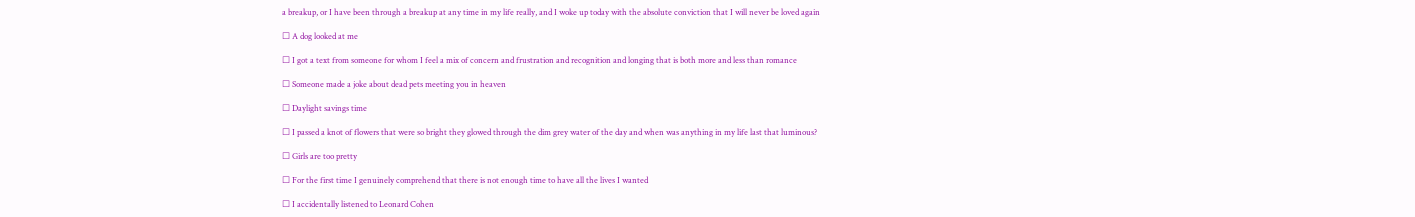a breakup, or I have been through a breakup at any time in my life really, and I woke up today with the absolute conviction that I will never be loved again

☐ A dog looked at me

☐ I got a text from someone for whom I feel a mix of concern and frustration and recognition and longing that is both more and less than romance

☐ Someone made a joke about dead pets meeting you in heaven

☐ Daylight savings time

☐ I passed a knot of flowers that were so bright they glowed through the dim grey water of the day and when was anything in my life last that luminous?

☐ Girls are too pretty

☐ For the first time I genuinely comprehend that there is not enough time to have all the lives I wanted

☐ I accidentally listened to Leonard Cohen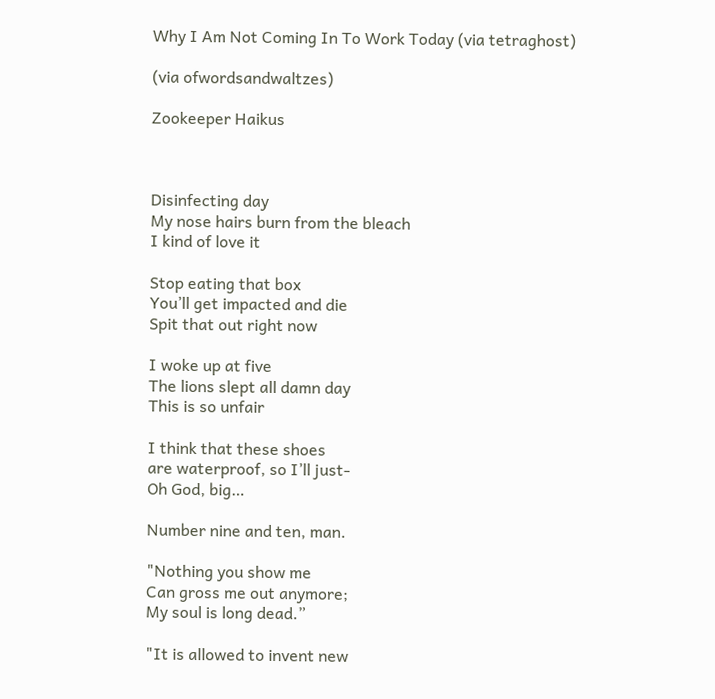Why I Am Not Coming In To Work Today (via tetraghost)

(via ofwordsandwaltzes)

Zookeeper Haikus



Disinfecting day
My nose hairs burn from the bleach
I kind of love it

Stop eating that box
You’ll get impacted and die
Spit that out right now

I woke up at five
The lions slept all damn day
This is so unfair

I think that these shoes
are waterproof, so I’ll just-
Oh God, big…

Number nine and ten, man.

"Nothing you show me
Can gross me out anymore;
My soul is long dead.”

"It is allowed to invent new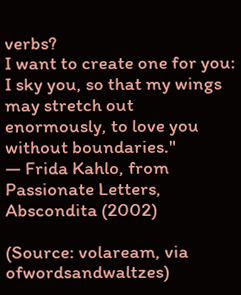verbs?
I want to create one for you: I sky you, so that my wings may stretch out enormously, to love you without boundaries."
— Frida Kahlo, from Passionate Letters, Abscondita (2002)

(Source: volaream, via ofwordsandwaltzes)